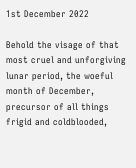1st December 2022

Behold the visage of that most cruel and unforgiving lunar period, the woeful month of December, precursor of all things frigid and coldblooded,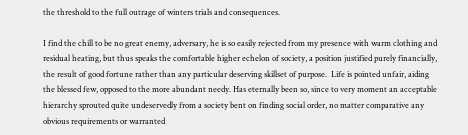the threshold to the full outrage of winters trials and consequences.

I find the chill to be no great enemy, adversary, he is so easily rejected from my presence with warm clothing and residual heating, but thus speaks the comfortable higher echelon of society, a position justified purely financially, the result of good fortune rather than any particular deserving skillset of purpose.  Life is pointed unfair, aiding the blessed few, opposed to the more abundant needy. Has eternally been so, since to very moment an acceptable hierarchy sprouted quite undeservedly from a society bent on finding social order, no matter comparative any obvious requirements or warranted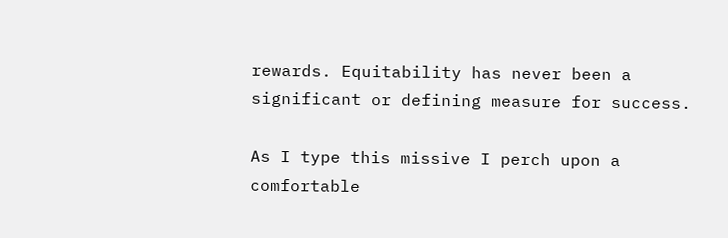rewards. Equitability has never been a significant or defining measure for success.

As I type this missive I perch upon a comfortable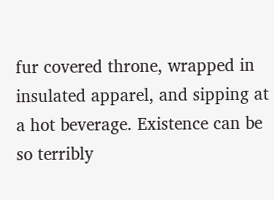fur covered throne, wrapped in insulated apparel, and sipping at a hot beverage. Existence can be so terribly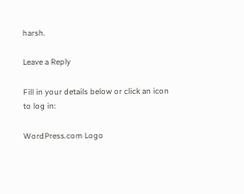harsh.

Leave a Reply

Fill in your details below or click an icon to log in:

WordPress.com Logo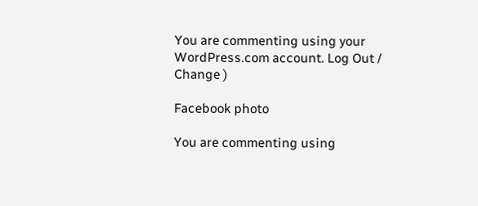You are commenting using your WordPress.com account. Log Out /  Change )

Facebook photo

You are commenting using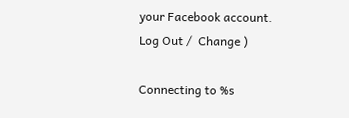your Facebook account. Log Out /  Change )

Connecting to %s